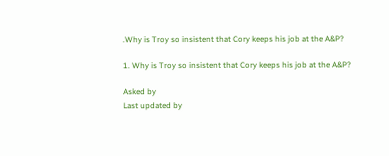.Why is Troy so insistent that Cory keeps his job at the A&P?

1. Why is Troy so insistent that Cory keeps his job at the A&P?

Asked by
Last updated by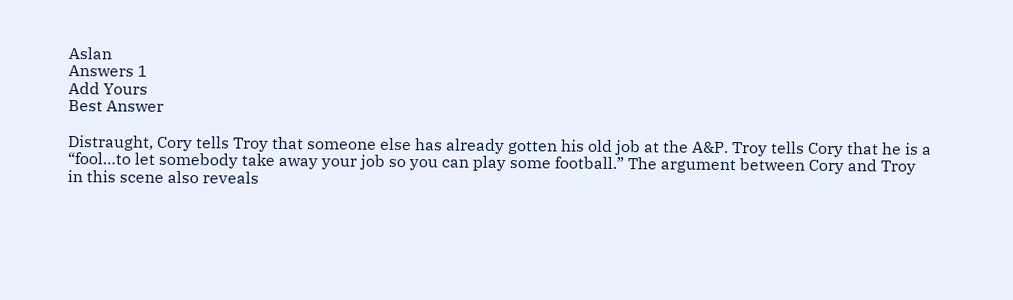Aslan
Answers 1
Add Yours
Best Answer

Distraught, Cory tells Troy that someone else has already gotten his old job at the A&P. Troy tells Cory that he is a “fool…to let somebody take away your job so you can play some football.” The argument between Cory and Troy in this scene also reveals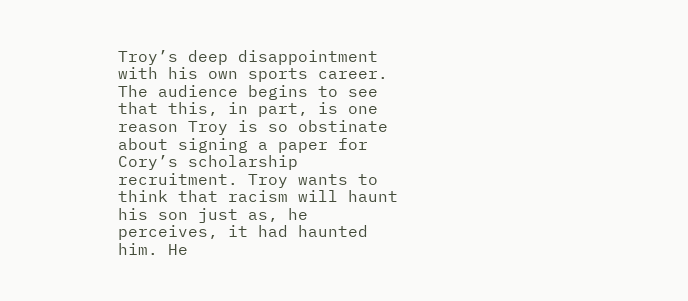Troy’s deep disappointment with his own sports career. The audience begins to see that this, in part, is one reason Troy is so obstinate about signing a paper for Cory’s scholarship recruitment. Troy wants to think that racism will haunt his son just as, he perceives, it had haunted him. He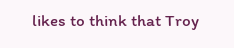likes to think that Troy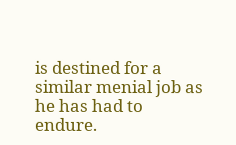is destined for a similar menial job as he has had to endure.